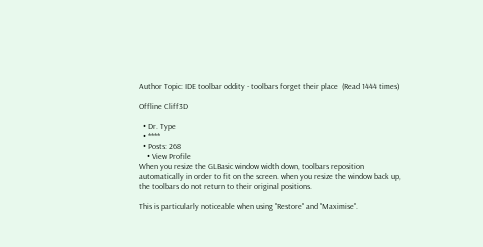Author Topic: IDE toolbar oddity - toolbars forget their place  (Read 1444 times)

Offline Cliff3D

  • Dr. Type
  • ****
  • Posts: 268
    • View Profile
When you resize the GLBasic window width down, toolbars reposition automatically in order to fit on the screen. when you resize the window back up, the toolbars do not return to their original positions.

This is particularly noticeable when using "Restore" and "Maximise".